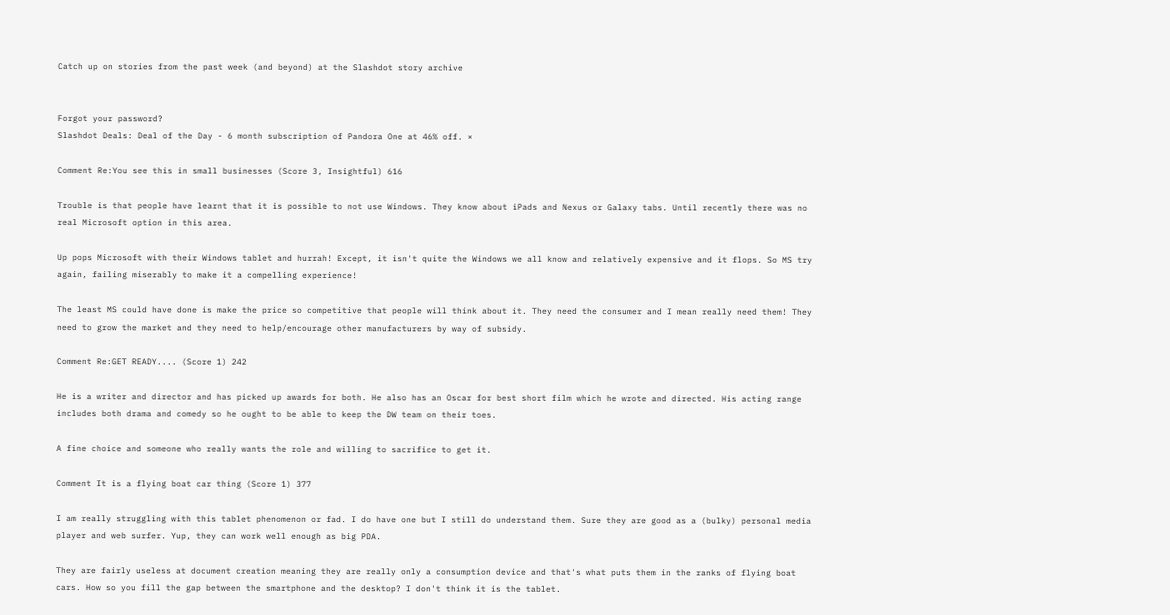Catch up on stories from the past week (and beyond) at the Slashdot story archive


Forgot your password?
Slashdot Deals: Deal of the Day - 6 month subscription of Pandora One at 46% off. ×

Comment Re:You see this in small businesses (Score 3, Insightful) 616

Trouble is that people have learnt that it is possible to not use Windows. They know about iPads and Nexus or Galaxy tabs. Until recently there was no real Microsoft option in this area.

Up pops Microsoft with their Windows tablet and hurrah! Except, it isn't quite the Windows we all know and relatively expensive and it flops. So MS try again, failing miserably to make it a compelling experience!

The least MS could have done is make the price so competitive that people will think about it. They need the consumer and I mean really need them! They need to grow the market and they need to help/encourage other manufacturers by way of subsidy.

Comment Re:GET READY.... (Score 1) 242

He is a writer and director and has picked up awards for both. He also has an Oscar for best short film which he wrote and directed. His acting range includes both drama and comedy so he ought to be able to keep the DW team on their toes.

A fine choice and someone who really wants the role and willing to sacrifice to get it.

Comment It is a flying boat car thing (Score 1) 377

I am really struggling with this tablet phenomenon or fad. I do have one but I still do understand them. Sure they are good as a (bulky) personal media player and web surfer. Yup, they can work well enough as big PDA.

They are fairly useless at document creation meaning they are really only a consumption device and that's what puts them in the ranks of flying boat cars. How so you fill the gap between the smartphone and the desktop? I don't think it is the tablet.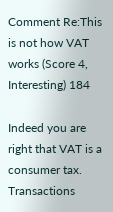Comment Re:This is not how VAT works (Score 4, Interesting) 184

Indeed you are right that VAT is a consumer tax. Transactions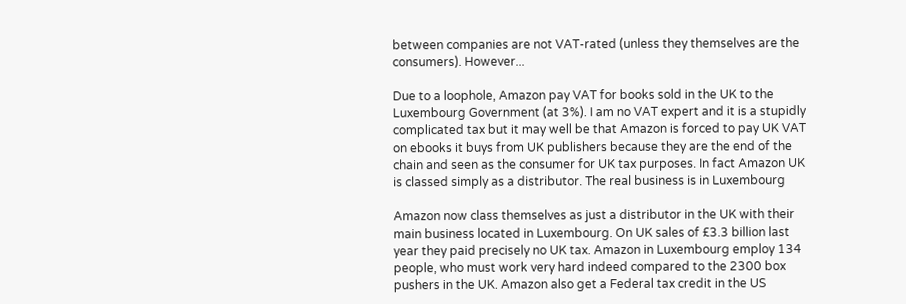between companies are not VAT-rated (unless they themselves are the consumers). However...

Due to a loophole, Amazon pay VAT for books sold in the UK to the Luxembourg Government (at 3%). I am no VAT expert and it is a stupidly complicated tax but it may well be that Amazon is forced to pay UK VAT on ebooks it buys from UK publishers because they are the end of the chain and seen as the consumer for UK tax purposes. In fact Amazon UK is classed simply as a distributor. The real business is in Luxembourg

Amazon now class themselves as just a distributor in the UK with their main business located in Luxembourg. On UK sales of £3.3 billion last year they paid precisely no UK tax. Amazon in Luxembourg employ 134 people, who must work very hard indeed compared to the 2300 box pushers in the UK. Amazon also get a Federal tax credit in the US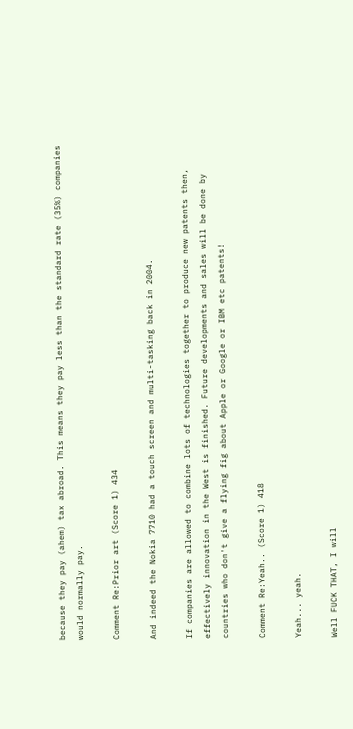because they pay (ahem) tax abroad. This means they pay less than the standard rate (35%) companies would normally pay.

Comment Re:Prior art (Score 1) 434

And indeed the Nokia 7710 had a touch screen and multi-tasking back in 2004.

If companies are allowed to combine lots of technologies together to produce new patents then, effectively innovation in the West is finished. Future developments and sales will be done by countries who don't give a flying fig about Apple or Google or IBM etc patents!

Comment Re:Yeah.. (Score 1) 418

Yeah... yeah.

Well FUCK THAT, I will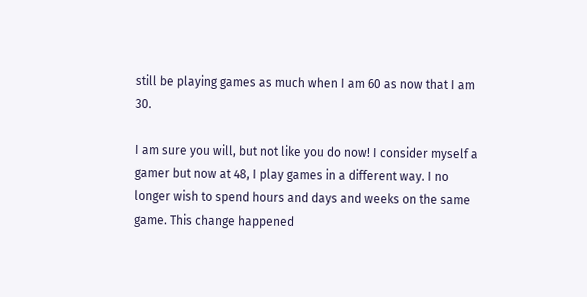still be playing games as much when I am 60 as now that I am 30.

I am sure you will, but not like you do now! I consider myself a gamer but now at 48, I play games in a different way. I no longer wish to spend hours and days and weeks on the same game. This change happened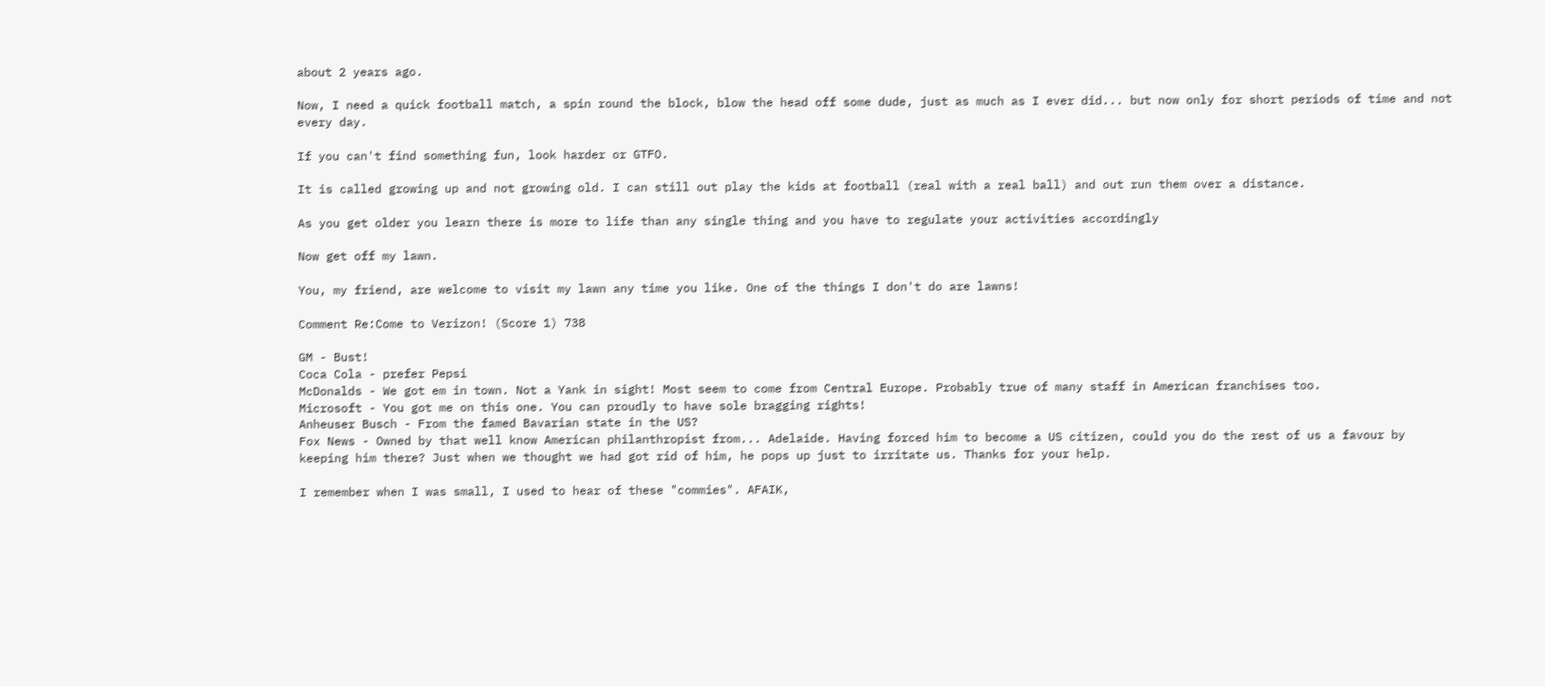about 2 years ago.

Now, I need a quick football match, a spin round the block, blow the head off some dude, just as much as I ever did... but now only for short periods of time and not every day.

If you can't find something fun, look harder or GTFO.

It is called growing up and not growing old. I can still out play the kids at football (real with a real ball) and out run them over a distance.

As you get older you learn there is more to life than any single thing and you have to regulate your activities accordingly

Now get off my lawn.

You, my friend, are welcome to visit my lawn any time you like. One of the things I don't do are lawns!

Comment Re:Come to Verizon! (Score 1) 738

GM - Bust!
Coca Cola - prefer Pepsi
McDonalds - We got em in town. Not a Yank in sight! Most seem to come from Central Europe. Probably true of many staff in American franchises too.
Microsoft - You got me on this one. You can proudly to have sole bragging rights!
Anheuser Busch - From the famed Bavarian state in the US?
Fox News - Owned by that well know American philanthropist from... Adelaide. Having forced him to become a US citizen, could you do the rest of us a favour by keeping him there? Just when we thought we had got rid of him, he pops up just to irritate us. Thanks for your help.

I remember when I was small, I used to hear of these "commies". AFAIK,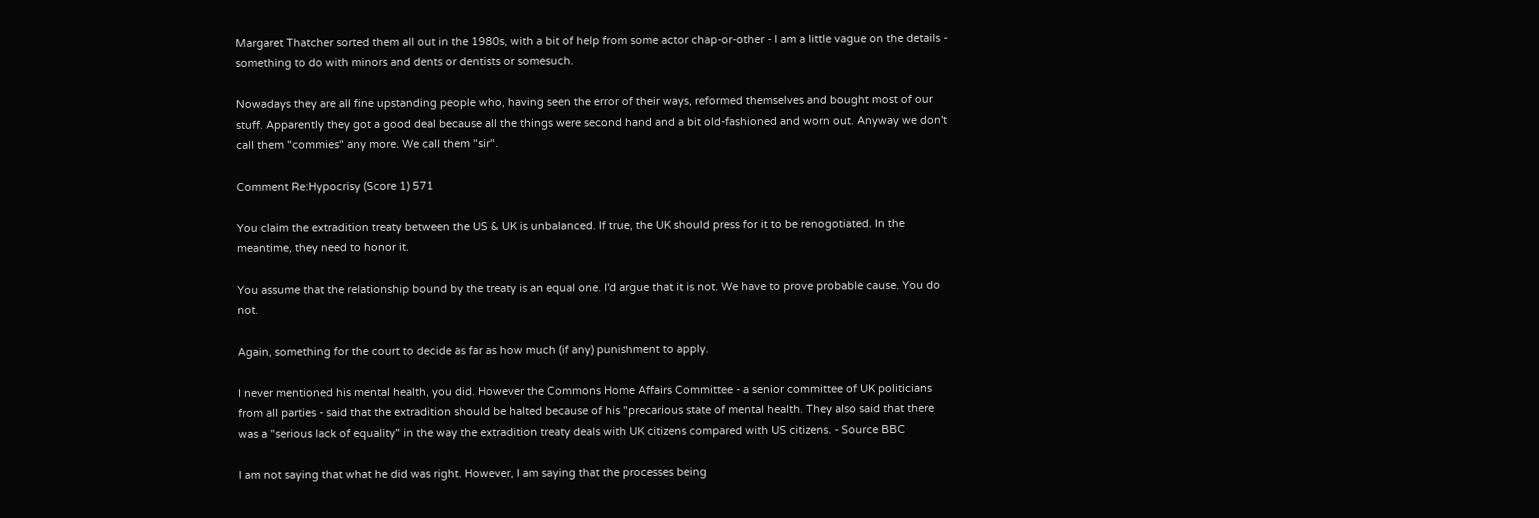Margaret Thatcher sorted them all out in the 1980s, with a bit of help from some actor chap-or-other - I am a little vague on the details - something to do with minors and dents or dentists or somesuch.

Nowadays they are all fine upstanding people who, having seen the error of their ways, reformed themselves and bought most of our stuff. Apparently they got a good deal because all the things were second hand and a bit old-fashioned and worn out. Anyway we don't call them "commies" any more. We call them "sir".

Comment Re:Hypocrisy (Score 1) 571

You claim the extradition treaty between the US & UK is unbalanced. If true, the UK should press for it to be renogotiated. In the meantime, they need to honor it.

You assume that the relationship bound by the treaty is an equal one. I'd argue that it is not. We have to prove probable cause. You do not.

Again, something for the court to decide as far as how much (if any) punishment to apply.

I never mentioned his mental health, you did. However the Commons Home Affairs Committee - a senior committee of UK politicians from all parties - said that the extradition should be halted because of his "precarious state of mental health. They also said that there was a "serious lack of equality" in the way the extradition treaty deals with UK citizens compared with US citizens. - Source BBC

I am not saying that what he did was right. However, I am saying that the processes being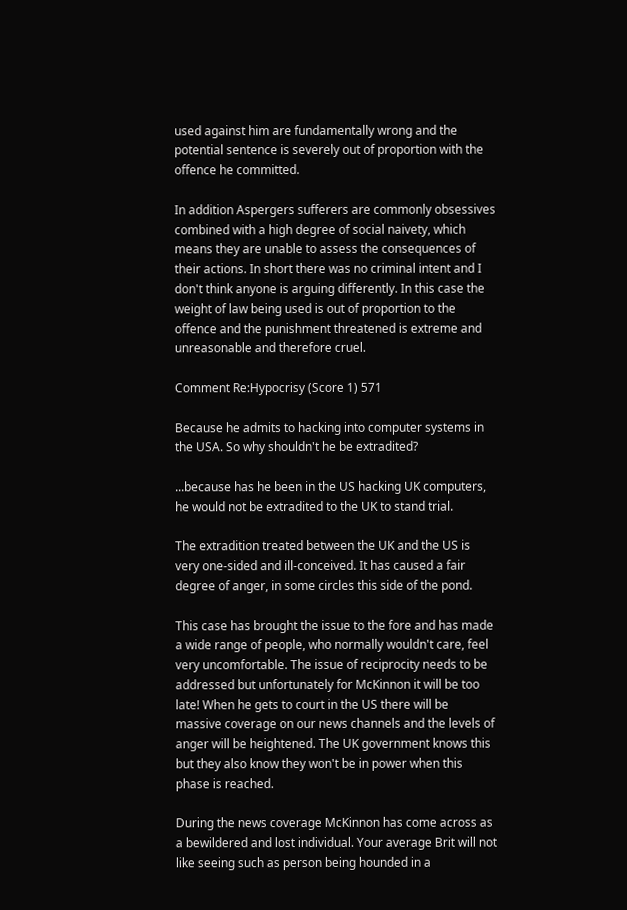used against him are fundamentally wrong and the potential sentence is severely out of proportion with the offence he committed.

In addition Aspergers sufferers are commonly obsessives combined with a high degree of social naivety, which means they are unable to assess the consequences of their actions. In short there was no criminal intent and I don't think anyone is arguing differently. In this case the weight of law being used is out of proportion to the offence and the punishment threatened is extreme and unreasonable and therefore cruel.

Comment Re:Hypocrisy (Score 1) 571

Because he admits to hacking into computer systems in the USA. So why shouldn't he be extradited?

...because has he been in the US hacking UK computers, he would not be extradited to the UK to stand trial.

The extradition treated between the UK and the US is very one-sided and ill-conceived. It has caused a fair degree of anger, in some circles this side of the pond.

This case has brought the issue to the fore and has made a wide range of people, who normally wouldn't care, feel very uncomfortable. The issue of reciprocity needs to be addressed but unfortunately for McKinnon it will be too late! When he gets to court in the US there will be massive coverage on our news channels and the levels of anger will be heightened. The UK government knows this but they also know they won't be in power when this phase is reached.

During the news coverage McKinnon has come across as a bewildered and lost individual. Your average Brit will not like seeing such as person being hounded in a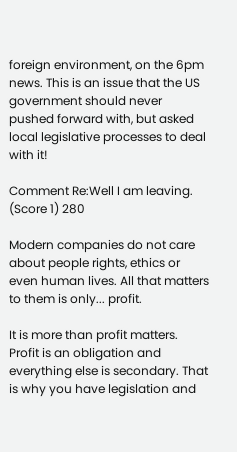foreign environment, on the 6pm news. This is an issue that the US government should never pushed forward with, but asked local legislative processes to deal with it!

Comment Re:Well I am leaving. (Score 1) 280

Modern companies do not care about people rights, ethics or even human lives. All that matters to them is only... profit.

It is more than profit matters. Profit is an obligation and everything else is secondary. That is why you have legislation and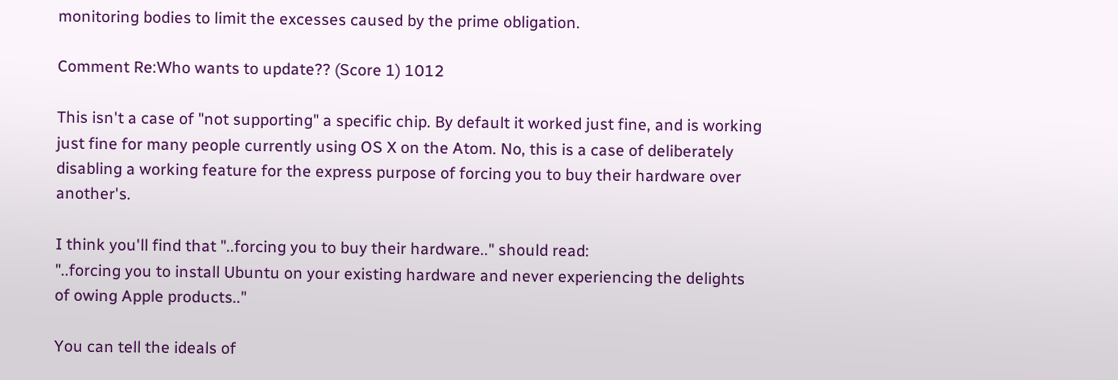monitoring bodies to limit the excesses caused by the prime obligation.

Comment Re:Who wants to update?? (Score 1) 1012

This isn't a case of "not supporting" a specific chip. By default it worked just fine, and is working just fine for many people currently using OS X on the Atom. No, this is a case of deliberately disabling a working feature for the express purpose of forcing you to buy their hardware over another's.

I think you'll find that "..forcing you to buy their hardware.." should read:
"..forcing you to install Ubuntu on your existing hardware and never experiencing the delights of owing Apple products.."

You can tell the ideals of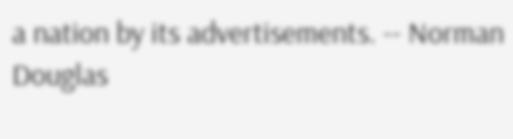a nation by its advertisements. -- Norman Douglas